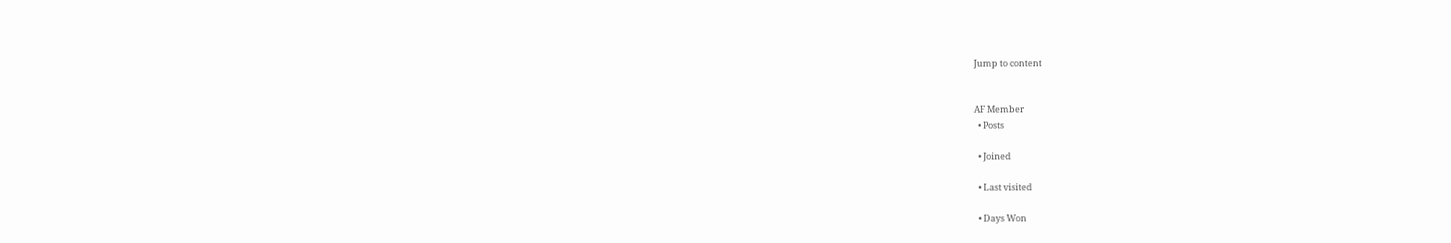Jump to content


AF Member
  • Posts

  • Joined

  • Last visited

  • Days Won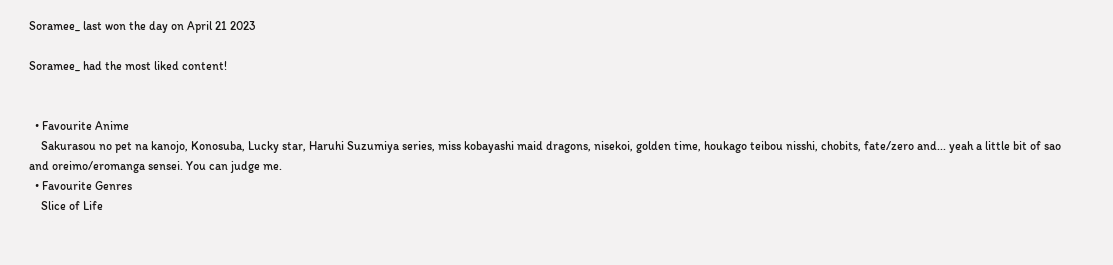Soramee_ last won the day on April 21 2023

Soramee_ had the most liked content!


  • Favourite Anime
    Sakurasou no pet na kanojo, Konosuba, Lucky star, Haruhi Suzumiya series, miss kobayashi maid dragons, nisekoi, golden time, houkago teibou nisshi, chobits, fate/zero and... yeah a little bit of sao and oreimo/eromanga sensei. You can judge me.
  • Favourite Genres
    Slice of Life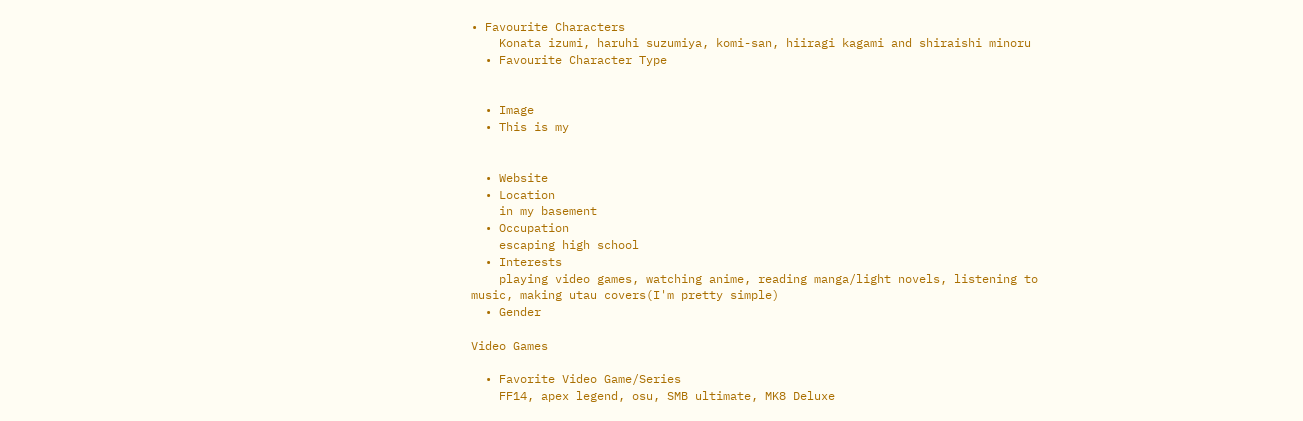• Favourite Characters
    Konata izumi, haruhi suzumiya, komi-san, hiiragi kagami and shiraishi minoru
  • Favourite Character Type


  • Image
  • This is my


  • Website
  • Location
    in my basement
  • Occupation
    escaping high school
  • Interests
    playing video games, watching anime, reading manga/light novels, listening to music, making utau covers(I'm pretty simple)
  • Gender

Video Games

  • Favorite Video Game/Series
    FF14, apex legend, osu, SMB ultimate, MK8 Deluxe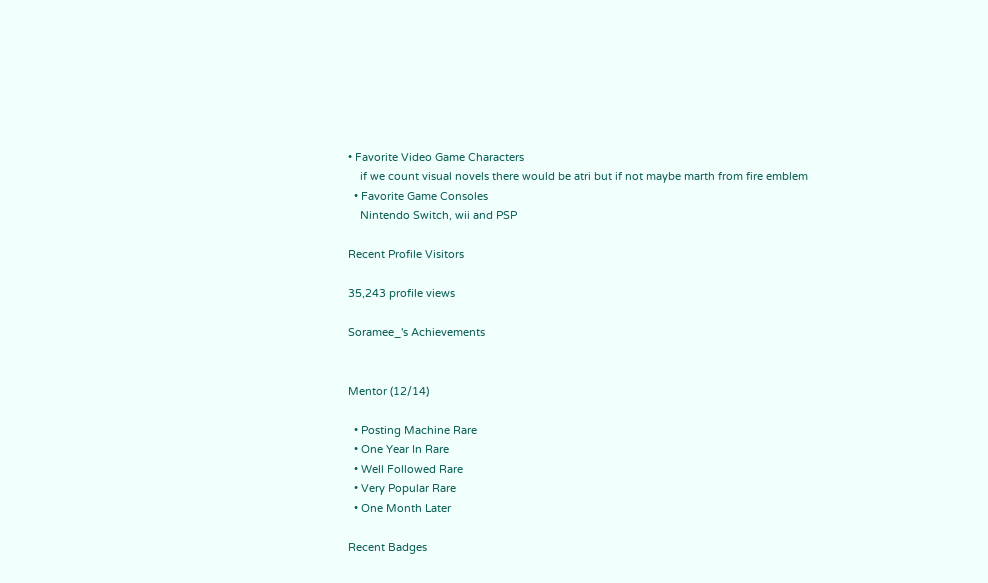• Favorite Video Game Characters
    if we count visual novels there would be atri but if not maybe marth from fire emblem
  • Favorite Game Consoles
    Nintendo Switch, wii and PSP

Recent Profile Visitors

35,243 profile views

Soramee_'s Achievements


Mentor (12/14)

  • Posting Machine Rare
  • One Year In Rare
  • Well Followed Rare
  • Very Popular Rare
  • One Month Later

Recent Badges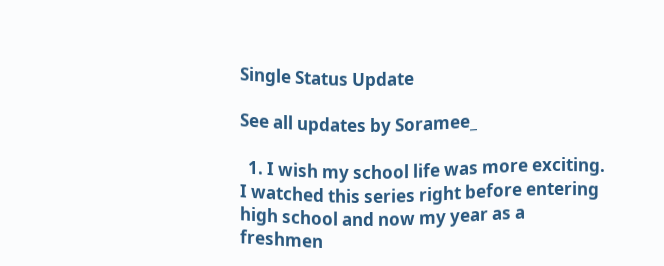Single Status Update

See all updates by Soramee_

  1. I wish my school life was more exciting. I watched this series right before entering high school and now my year as a freshmen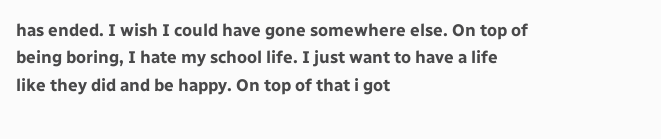has ended. I wish I could have gone somewhere else. On top of being boring, I hate my school life. I just want to have a life like they did and be happy. On top of that i got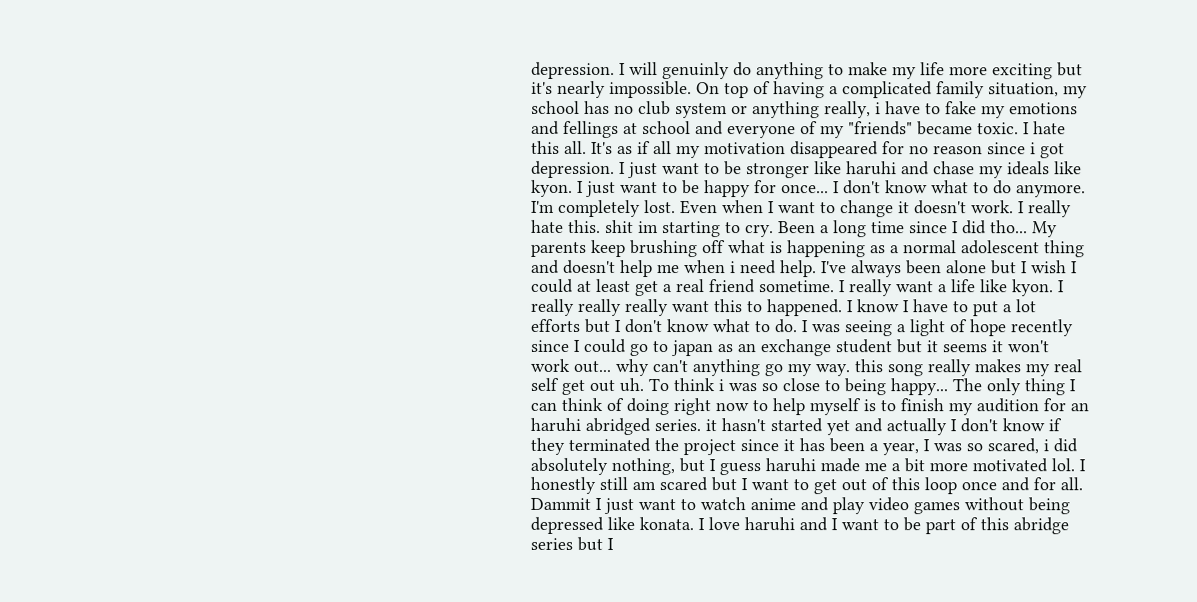depression. I will genuinly do anything to make my life more exciting but it's nearly impossible. On top of having a complicated family situation, my school has no club system or anything really, i have to fake my emotions and fellings at school and everyone of my "friends" became toxic. I hate this all. It's as if all my motivation disappeared for no reason since i got depression. I just want to be stronger like haruhi and chase my ideals like kyon. I just want to be happy for once... I don't know what to do anymore. I'm completely lost. Even when I want to change it doesn't work. I really hate this. shit im starting to cry. Been a long time since I did tho... My parents keep brushing off what is happening as a normal adolescent thing and doesn't help me when i need help. I've always been alone but I wish I could at least get a real friend sometime. I really want a life like kyon. I really really really want this to happened. I know I have to put a lot efforts but I don't know what to do. I was seeing a light of hope recently since I could go to japan as an exchange student but it seems it won't work out... why can't anything go my way. this song really makes my real self get out uh. To think i was so close to being happy... The only thing I can think of doing right now to help myself is to finish my audition for an haruhi abridged series. it hasn't started yet and actually I don't know if they terminated the project since it has been a year, I was so scared, i did absolutely nothing, but I guess haruhi made me a bit more motivated lol. I honestly still am scared but I want to get out of this loop once and for all. Dammit I just want to watch anime and play video games without being depressed like konata. I love haruhi and I want to be part of this abridge series but I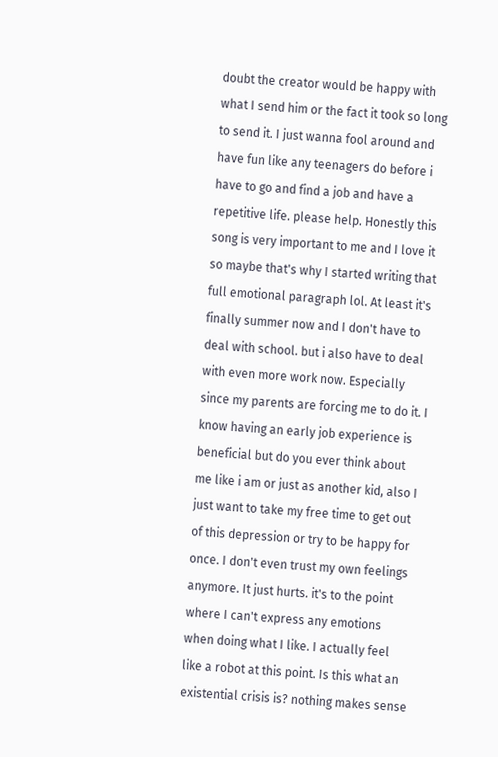doubt the creator would be happy with what I send him or the fact it took so long to send it. I just wanna fool around and have fun like any teenagers do before i have to go and find a job and have a repetitive life. please help. Honestly this song is very important to me and I love it so maybe that's why I started writing that full emotional paragraph lol. At least it's finally summer now and I don't have to deal with school. but i also have to deal with even more work now. Especially since my parents are forcing me to do it. I know having an early job experience is beneficial but do you ever think about me like i am or just as another kid, also I just want to take my free time to get out of this depression or try to be happy for once. I don't even trust my own feelings anymore. It just hurts. it's to the point where I can't express any emotions when doing what I like. I actually feel like a robot at this point. Is this what an existential crisis is? nothing makes sense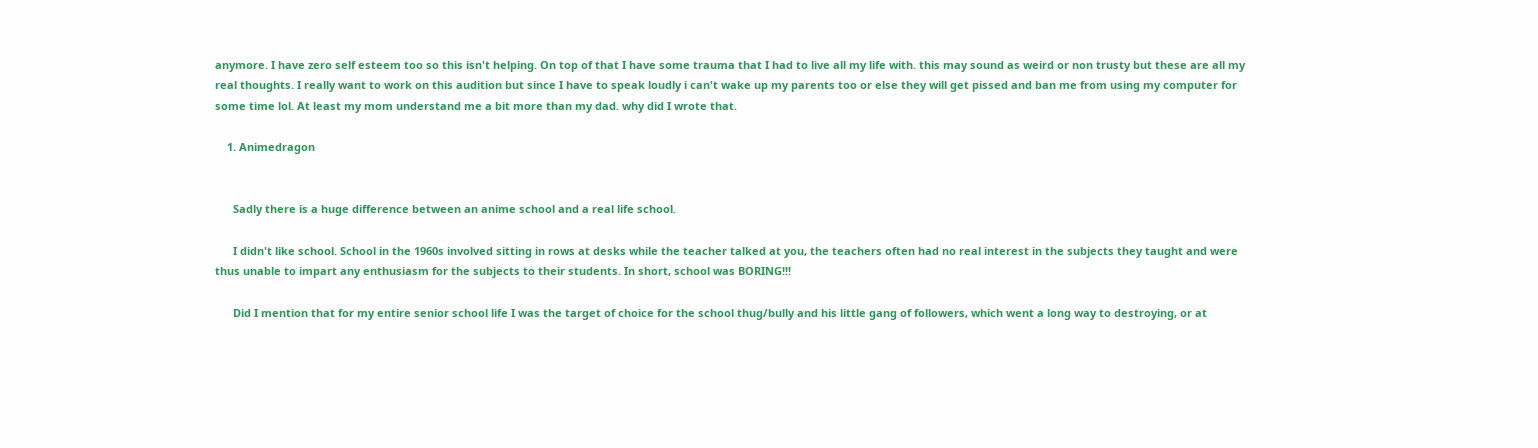anymore. I have zero self esteem too so this isn't helping. On top of that I have some trauma that I had to live all my life with. this may sound as weird or non trusty but these are all my real thoughts. I really want to work on this audition but since I have to speak loudly i can't wake up my parents too or else they will get pissed and ban me from using my computer for some time lol. At least my mom understand me a bit more than my dad. why did I wrote that.

    1. Animedragon


      Sadly there is a huge difference between an anime school and a real life school.

      I didn't like school. School in the 1960s involved sitting in rows at desks while the teacher talked at you, the teachers often had no real interest in the subjects they taught and were thus unable to impart any enthusiasm for the subjects to their students. In short, school was BORING!!!

      Did I mention that for my entire senior school life I was the target of choice for the school thug/bully and his little gang of followers, which went a long way to destroying, or at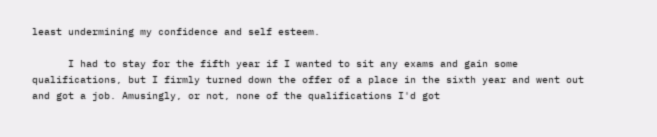least undermining my confidence and self esteem.

      I had to stay for the fifth year if I wanted to sit any exams and gain some qualifications, but I firmly turned down the offer of a place in the sixth year and went out and got a job. Amusingly, or not, none of the qualifications I'd got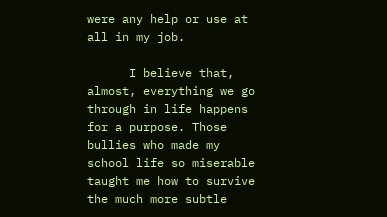were any help or use at all in my job.

      I believe that, almost, everything we go through in life happens for a purpose. Those bullies who made my school life so miserable taught me how to survive the much more subtle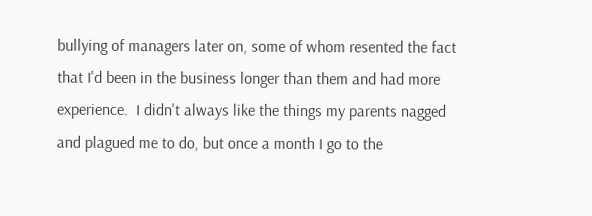bullying of managers later on, some of whom resented the fact that I'd been in the business longer than them and had more experience.  I didn't always like the things my parents nagged and plagued me to do, but once a month I go to the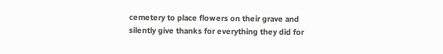cemetery to place flowers on their grave and silently give thanks for everything they did for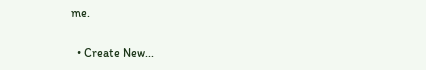me.

  • Create New...